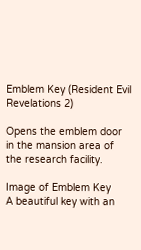Emblem Key (Resident Evil Revelations 2)

Opens the emblem door in the mansion area of the research facility.

Image of Emblem Key
A beautiful key with an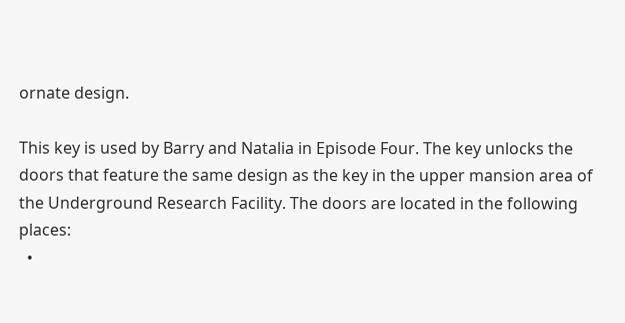ornate design.

This key is used by Barry and Natalia in Episode Four. The key unlocks the doors that feature the same design as the key in the upper mansion area of the Underground Research Facility. The doors are located in the following places:
  •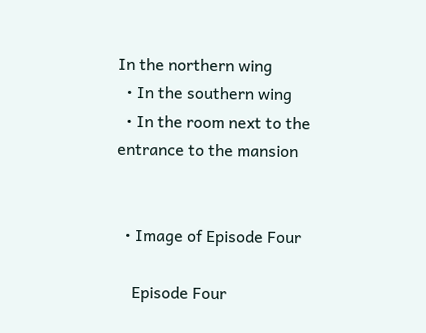In the northern wing
  • In the southern wing
  • In the room next to the entrance to the mansion


  • Image of Episode Four

    Episode Four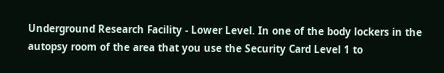Underground Research Facility - Lower Level. In one of the body lockers in the autopsy room of the area that you use the Security Card Level 1 to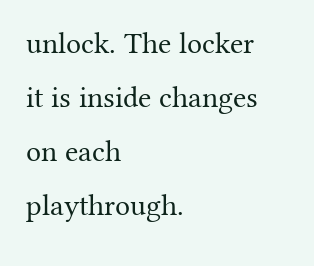unlock. The locker it is inside changes on each playthrough.